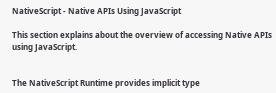NativeScript - Native APIs Using JavaScript

This section explains about the overview of accessing Native APIs using JavaScript.


The NativeScript Runtime provides implicit type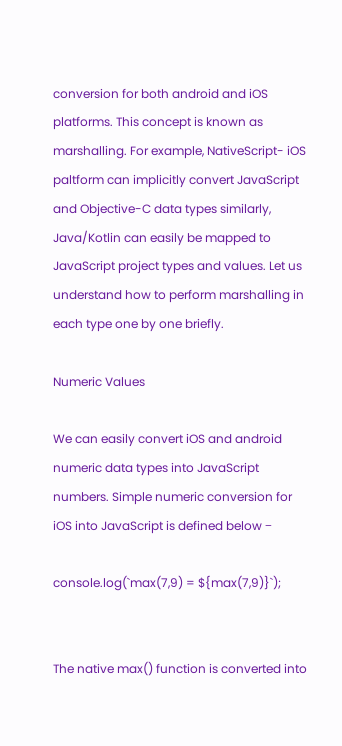conversion for both android and iOS platforms. This concept is known as marshalling. For example, NativeScript- iOS paltform can implicitly convert JavaScript and Objective-C data types similarly, Java/Kotlin can easily be mapped to JavaScript project types and values. Let us understand how to perform marshalling in each type one by one briefly.

Numeric Values

We can easily convert iOS and android numeric data types into JavaScript numbers. Simple numeric conversion for iOS into JavaScript is defined below −

console.log(`max(7,9) = ${max(7,9)}`);


The native max() function is converted into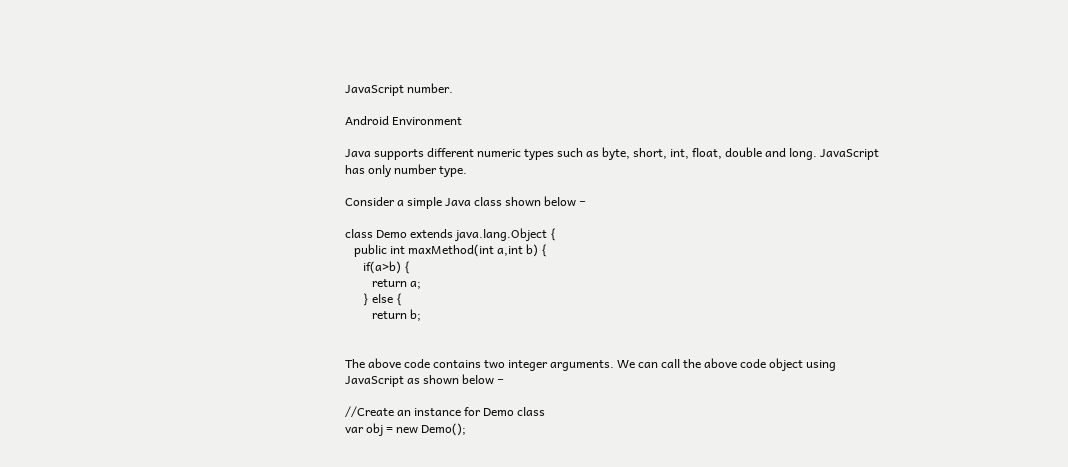JavaScript number.

Android Environment

Java supports different numeric types such as byte, short, int, float, double and long. JavaScript has only number type.

Consider a simple Java class shown below −

class Demo extends java.lang.Object {
   public int maxMethod(int a,int b) {
      if(a>b) {
         return a;
      } else {
         return b;


The above code contains two integer arguments. We can call the above code object using JavaScript as shown below −

//Create an instance for Demo class
var obj = new Demo();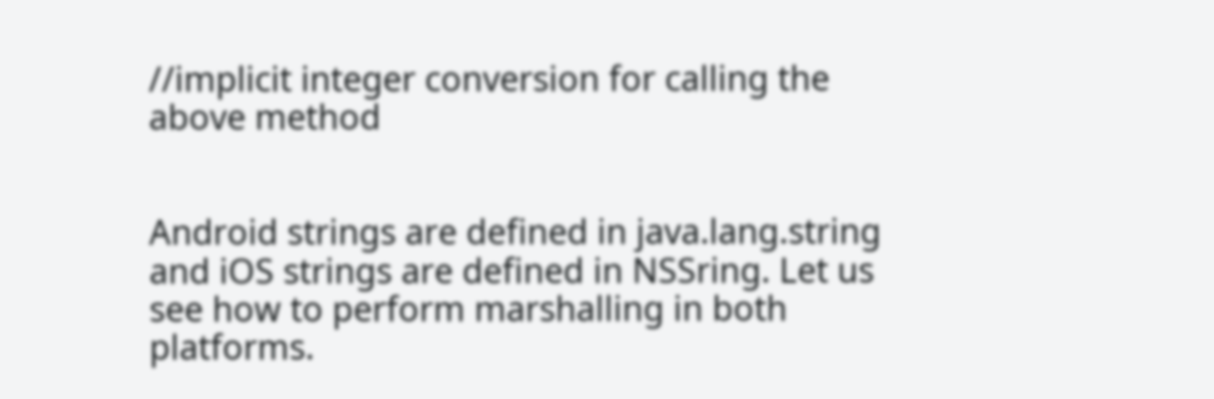//implicit integer conversion for calling the above method


Android strings are defined in java.lang.string and iOS strings are defined in NSSring. Let us see how to perform marshalling in both platforms.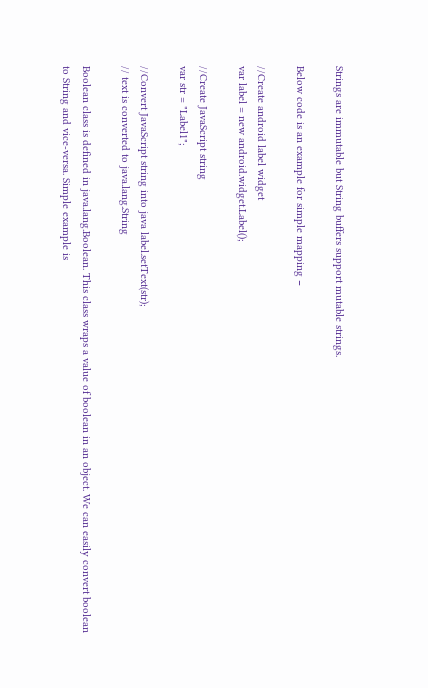Strings are immutable but String buffers support mutable strings.

Below code is an example for simple mapping −

//Create android label widget
var label = new android.widget.Label();

//Create JavaScript string
var str = "Label1";

//Convert JavaScript string into java label.setText(str);
// text is converted to java.lang.String

Boolean class is defined in java.lang.Boolean. This class wraps a value of boolean in an object. We can easily convert boolean to String and vice-versa. Simple example is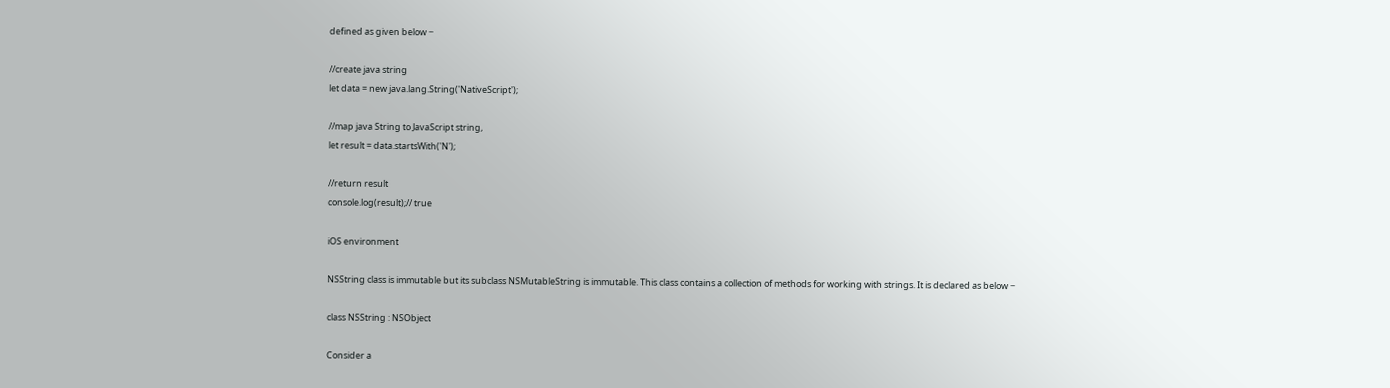defined as given below −

//create java string
let data = new java.lang.String('NativeScript');

//map java String to JavaScript string,
let result = data.startsWith('N');

//return result
console.log(result);// true

iOS environment

NSString class is immutable but its subclass NSMutableString is immutable. This class contains a collection of methods for working with strings. It is declared as below −

class NSString : NSObject

Consider a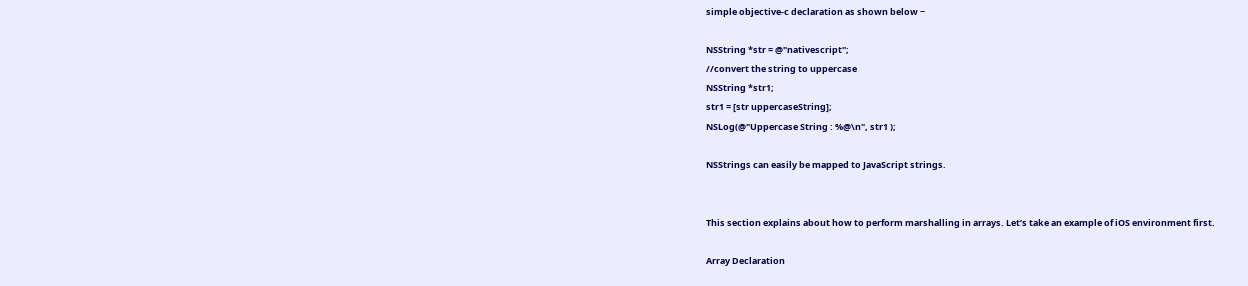simple objective-c declaration as shown below −

NSString *str = @"nativescript";
//convert the string to uppercase
NSString *str1;
str1 = [str uppercaseString];
NSLog(@"Uppercase String : %@\n", str1 );

NSStrings can easily be mapped to JavaScript strings.


This section explains about how to perform marshalling in arrays. Let’s take an example of iOS environment first.

Array Declaration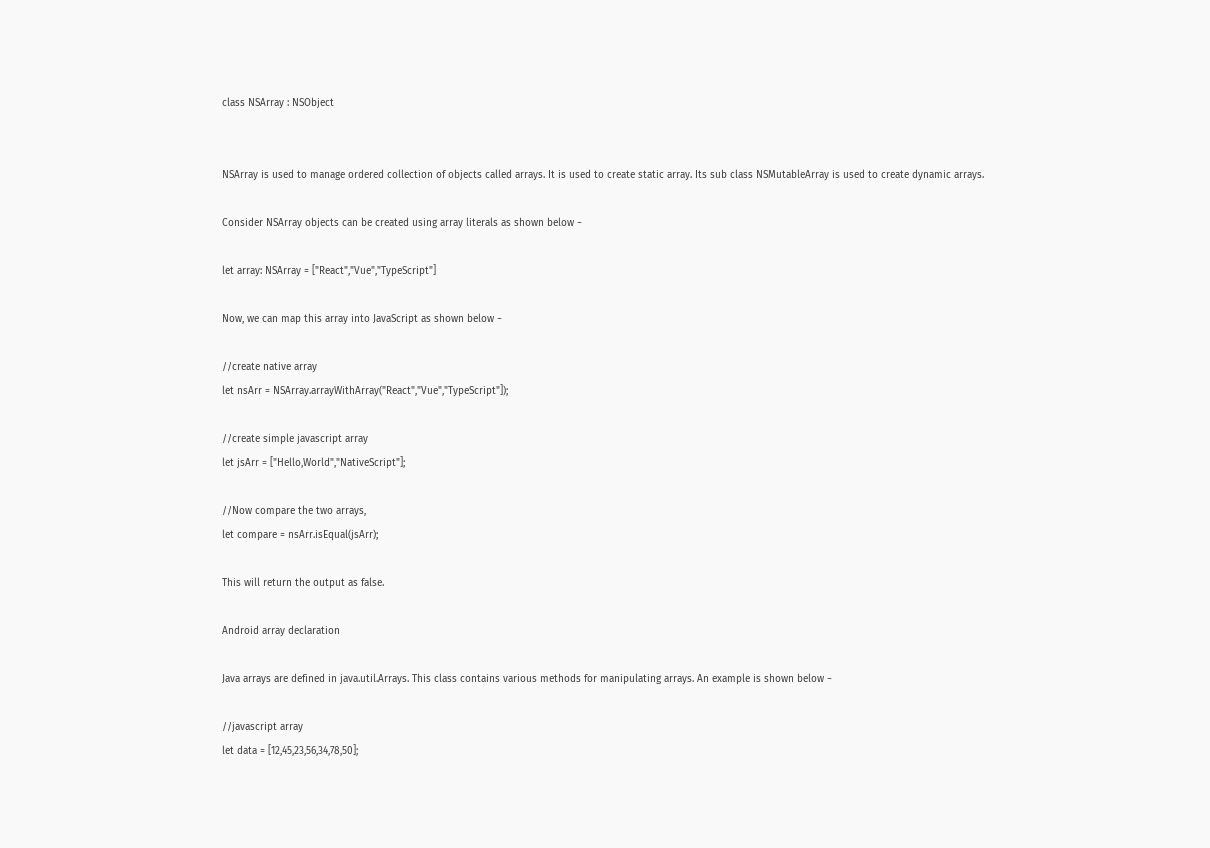class NSArray : NSObject


NSArray is used to manage ordered collection of objects called arrays. It is used to create static array. Its sub class NSMutableArray is used to create dynamic arrays.

Consider NSArray objects can be created using array literals as shown below −

let array: NSArray = ["React","Vue","TypeScript"]

Now, we can map this array into JavaScript as shown below −

//create native array
let nsArr = NSArray.arrayWithArray("React","Vue","TypeScript"]);

//create simple javascript array
let jsArr = ["Hello,World","NativeScript"];

//Now compare the two arrays,
let compare = nsArr.isEqual(jsArr);

This will return the output as false.

Android array declaration

Java arrays are defined in java.util.Arrays. This class contains various methods for manipulating arrays. An example is shown below −

//javascript array
let data = [12,45,23,56,34,78,50];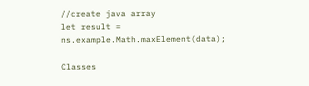//create java array
let result = ns.example.Math.maxElement(data);

Classes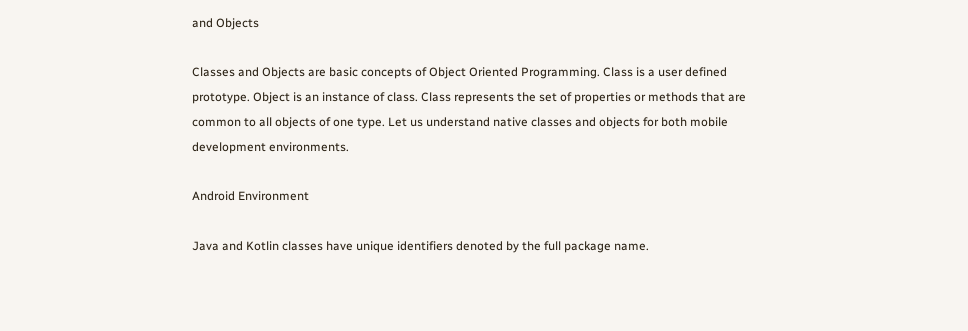and Objects

Classes and Objects are basic concepts of Object Oriented Programming. Class is a user defined prototype. Object is an instance of class. Class represents the set of properties or methods that are common to all objects of one type. Let us understand native classes and objects for both mobile development environments.

Android Environment

Java and Kotlin classes have unique identifiers denoted by the full package name.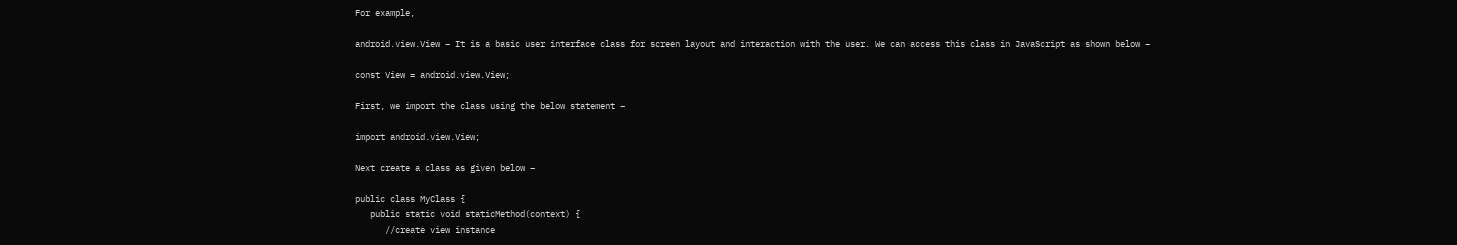For example,

android.view.View − It is a basic user interface class for screen layout and interaction with the user. We can access this class in JavaScript as shown below −

const View = android.view.View;

First, we import the class using the below statement −

import android.view.View;

Next create a class as given below −

public class MyClass {
   public static void staticMethod(context) {
      //create view instance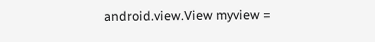android.view.View myview =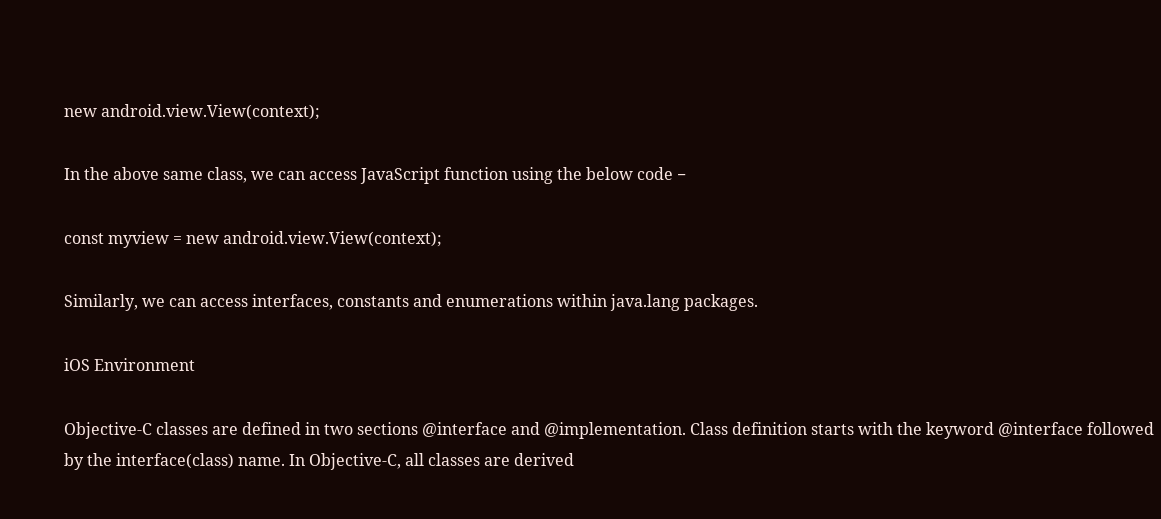new android.view.View(context);

In the above same class, we can access JavaScript function using the below code −

const myview = new android.view.View(context);

Similarly, we can access interfaces, constants and enumerations within java.lang packages.

iOS Environment

Objective-C classes are defined in two sections @interface and @implementation. Class definition starts with the keyword @interface followed by the interface(class) name. In Objective-C, all classes are derived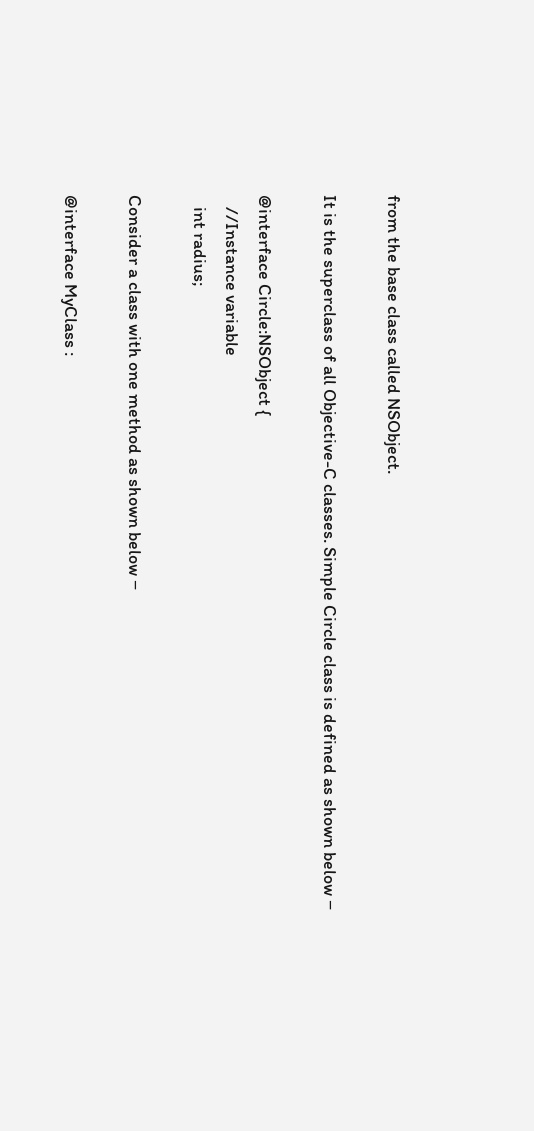from the base class called NSObject.

It is the superclass of all Objective-C classes. Simple Circle class is defined as shown below −

@interface Circle:NSObject {
   //Instance variable
   int radius;

Consider a class with one method as shown below −

@interface MyClass :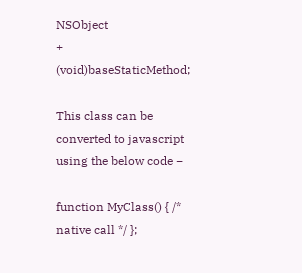NSObject
+ (void)baseStaticMethod;

This class can be converted to javascript using the below code −

function MyClass() { /* native call */ };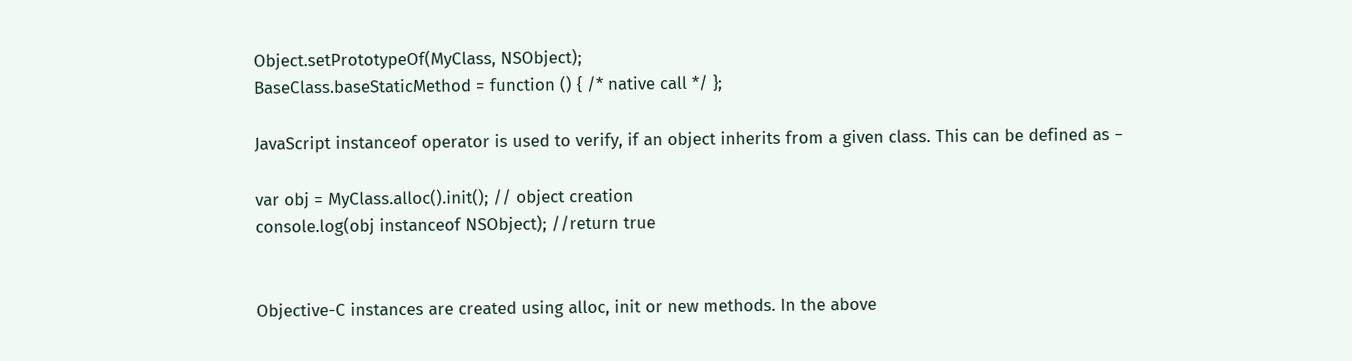Object.setPrototypeOf(MyClass, NSObject);
BaseClass.baseStaticMethod = function () { /* native call */ };

JavaScript instanceof operator is used to verify, if an object inherits from a given class. This can be defined as −

var obj = MyClass.alloc().init(); // object creation
console.log(obj instanceof NSObject); //return true


Objective-C instances are created using alloc, init or new methods. In the above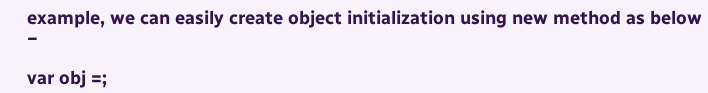example, we can easily create object initialization using new method as below −

var obj =;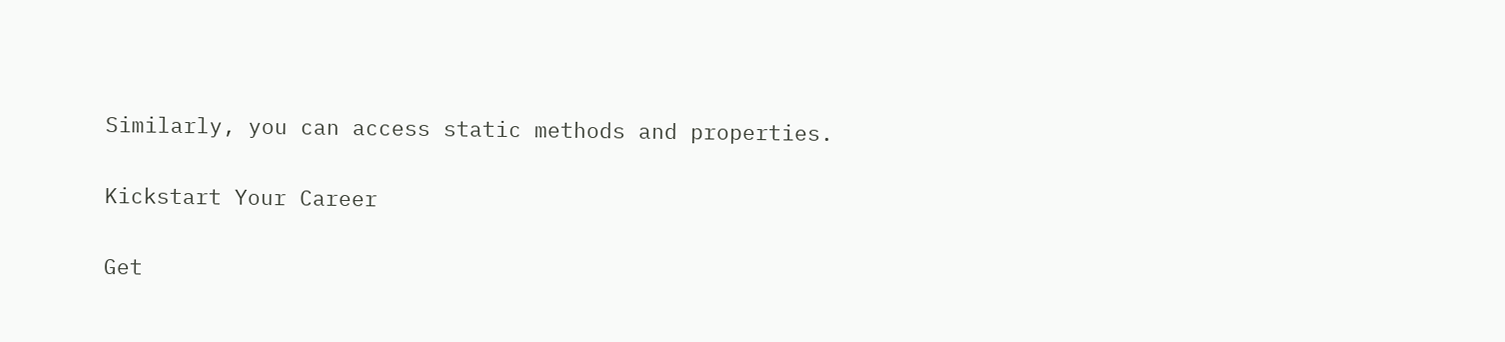Similarly, you can access static methods and properties.

Kickstart Your Career

Get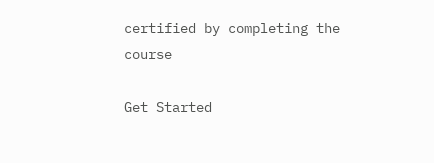certified by completing the course

Get Started